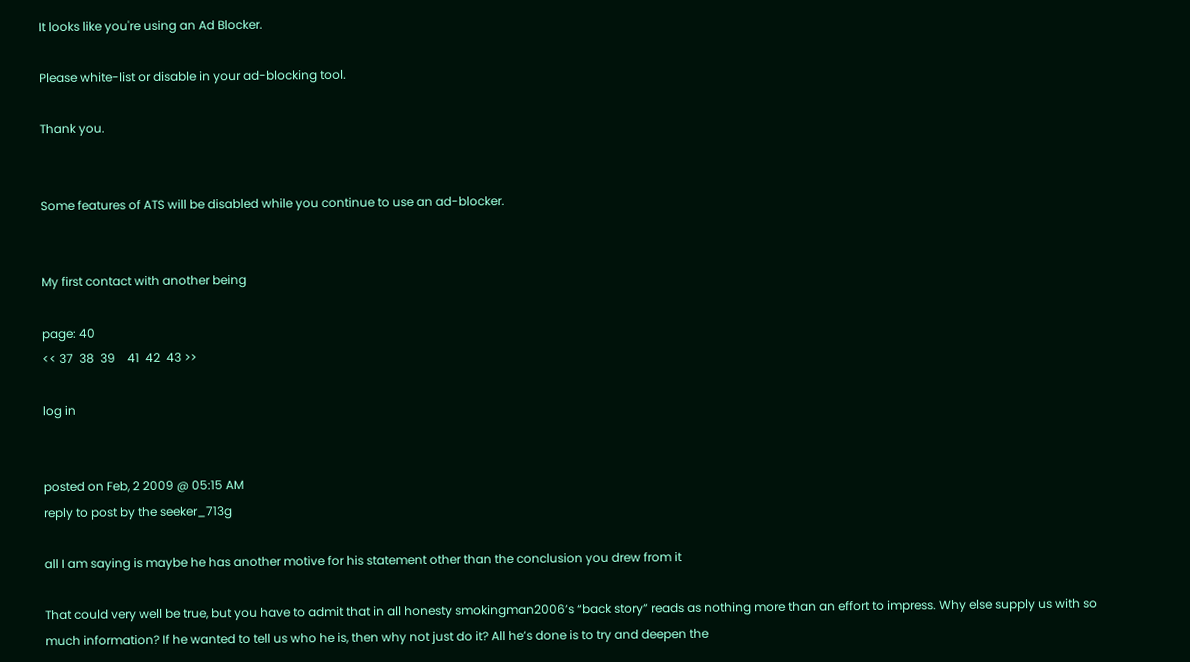It looks like you're using an Ad Blocker.

Please white-list or disable in your ad-blocking tool.

Thank you.


Some features of ATS will be disabled while you continue to use an ad-blocker.


My first contact with another being

page: 40
<< 37  38  39    41  42  43 >>

log in


posted on Feb, 2 2009 @ 05:15 AM
reply to post by the seeker_713g

all I am saying is maybe he has another motive for his statement other than the conclusion you drew from it

That could very well be true, but you have to admit that in all honesty smokingman2006’s “back story” reads as nothing more than an effort to impress. Why else supply us with so much information? If he wanted to tell us who he is, then why not just do it? All he’s done is to try and deepen the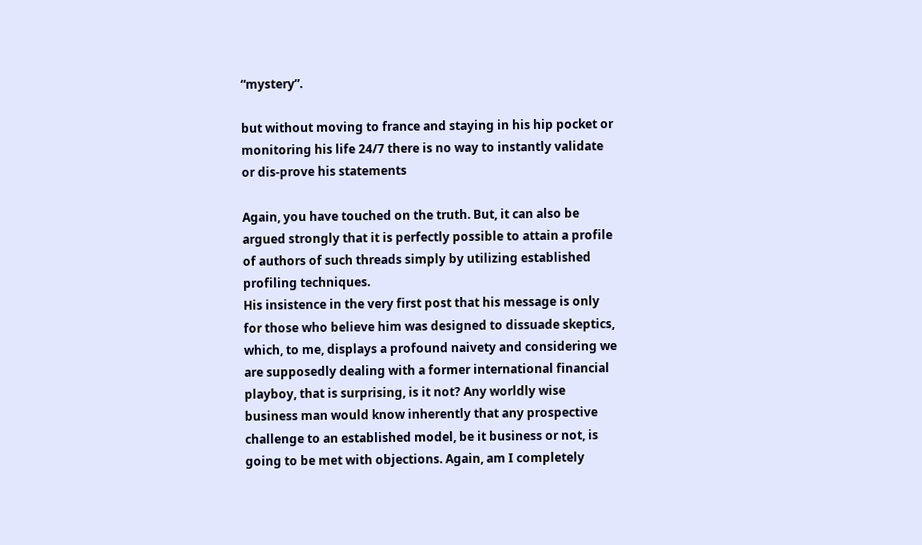“mystery”.

but without moving to france and staying in his hip pocket or monitoring his life 24/7 there is no way to instantly validate or dis-prove his statements

Again, you have touched on the truth. But, it can also be argued strongly that it is perfectly possible to attain a profile of authors of such threads simply by utilizing established profiling techniques.
His insistence in the very first post that his message is only for those who believe him was designed to dissuade skeptics, which, to me, displays a profound naivety and considering we are supposedly dealing with a former international financial playboy, that is surprising, is it not? Any worldly wise business man would know inherently that any prospective challenge to an established model, be it business or not, is going to be met with objections. Again, am I completely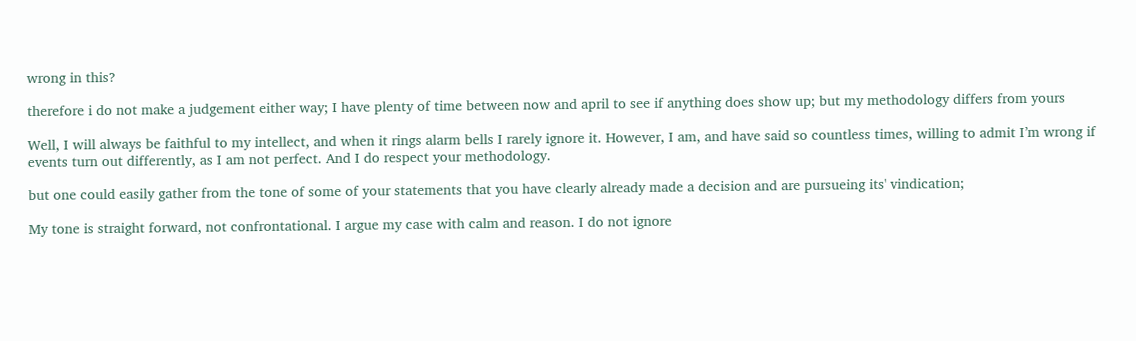wrong in this?

therefore i do not make a judgement either way; I have plenty of time between now and april to see if anything does show up; but my methodology differs from yours

Well, I will always be faithful to my intellect, and when it rings alarm bells I rarely ignore it. However, I am, and have said so countless times, willing to admit I’m wrong if events turn out differently, as I am not perfect. And I do respect your methodology.

but one could easily gather from the tone of some of your statements that you have clearly already made a decision and are pursueing its' vindication;

My tone is straight forward, not confrontational. I argue my case with calm and reason. I do not ignore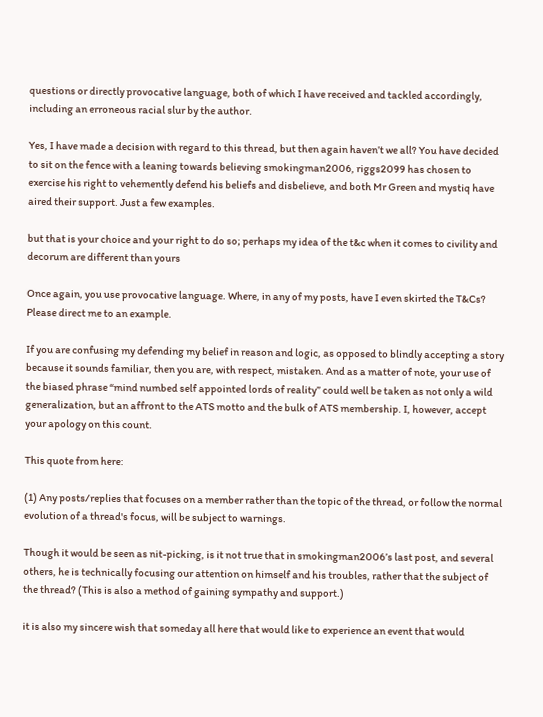questions or directly provocative language, both of which I have received and tackled accordingly, including an erroneous racial slur by the author.

Yes, I have made a decision with regard to this thread, but then again haven’t we all? You have decided to sit on the fence with a leaning towards believing smokingman2006, riggs2099 has chosen to exercise his right to vehemently defend his beliefs and disbelieve, and both Mr Green and mystiq have aired their support. Just a few examples.

but that is your choice and your right to do so; perhaps my idea of the t&c when it comes to civility and decorum are different than yours

Once again, you use provocative language. Where, in any of my posts, have I even skirted the T&Cs? Please direct me to an example.

If you are confusing my defending my belief in reason and logic, as opposed to blindly accepting a story because it sounds familiar, then you are, with respect, mistaken. And as a matter of note, your use of the biased phrase “mind numbed self appointed lords of reality” could well be taken as not only a wild generalization, but an affront to the ATS motto and the bulk of ATS membership. I, however, accept your apology on this count.

This quote from here:

(1) Any posts/replies that focuses on a member rather than the topic of the thread, or follow the normal evolution of a thread's focus, will be subject to warnings.

Though it would be seen as nit-picking, is it not true that in smokingman2006’s last post, and several others, he is technically focusing our attention on himself and his troubles, rather that the subject of the thread? (This is also a method of gaining sympathy and support.)

it is also my sincere wish that someday all here that would like to experience an event that would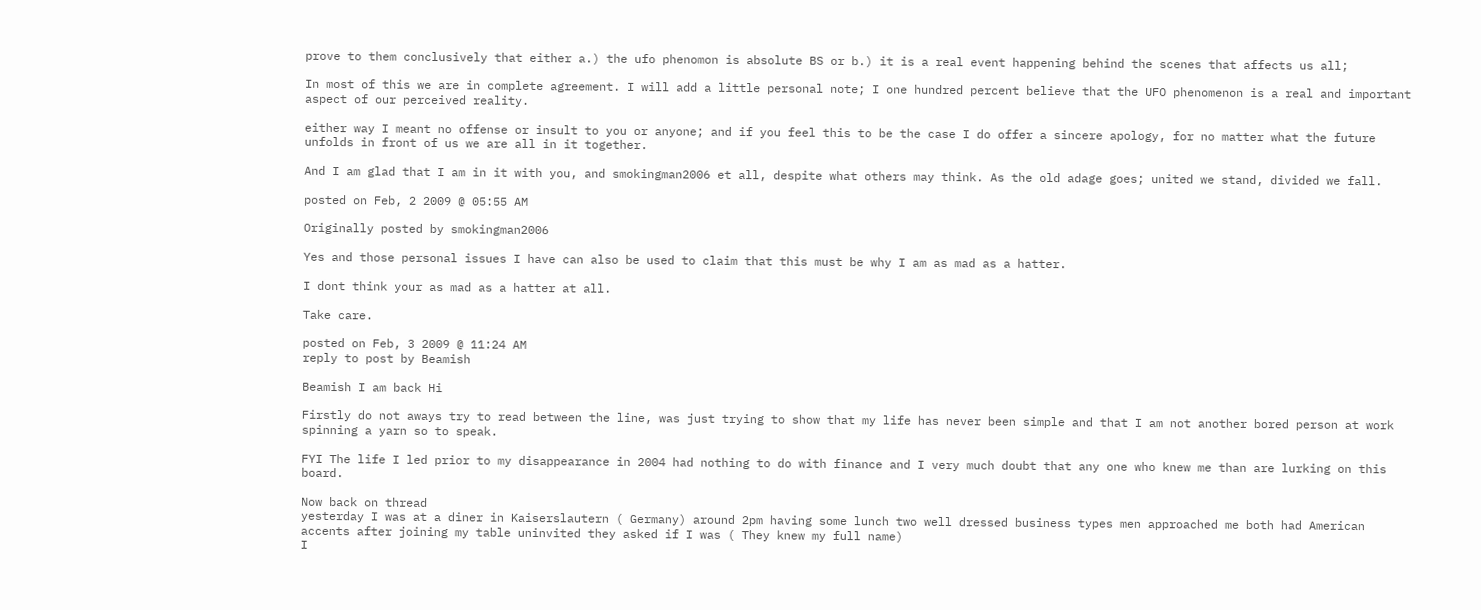prove to them conclusively that either a.) the ufo phenomon is absolute BS or b.) it is a real event happening behind the scenes that affects us all;

In most of this we are in complete agreement. I will add a little personal note; I one hundred percent believe that the UFO phenomenon is a real and important aspect of our perceived reality.

either way I meant no offense or insult to you or anyone; and if you feel this to be the case I do offer a sincere apology, for no matter what the future unfolds in front of us we are all in it together.

And I am glad that I am in it with you, and smokingman2006 et all, despite what others may think. As the old adage goes; united we stand, divided we fall.

posted on Feb, 2 2009 @ 05:55 AM

Originally posted by smokingman2006

Yes and those personal issues I have can also be used to claim that this must be why I am as mad as a hatter.

I dont think your as mad as a hatter at all.

Take care.

posted on Feb, 3 2009 @ 11:24 AM
reply to post by Beamish

Beamish I am back Hi

Firstly do not aways try to read between the line, was just trying to show that my life has never been simple and that I am not another bored person at work spinning a yarn so to speak.

FYI The life I led prior to my disappearance in 2004 had nothing to do with finance and I very much doubt that any one who knew me than are lurking on this board.

Now back on thread
yesterday I was at a diner in Kaiserslautern ( Germany) around 2pm having some lunch two well dressed business types men approached me both had American accents after joining my table uninvited they asked if I was ( They knew my full name)
I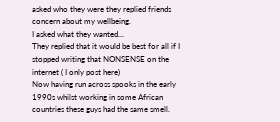asked who they were they replied friends concern about my wellbeing.
I asked what they wanted...
They replied that it would be best for all if I stopped writing that NONSENSE on the internet ( I only post here)
Now having run across spooks in the early 1990s whilst working in some African countries these guys had the same smell.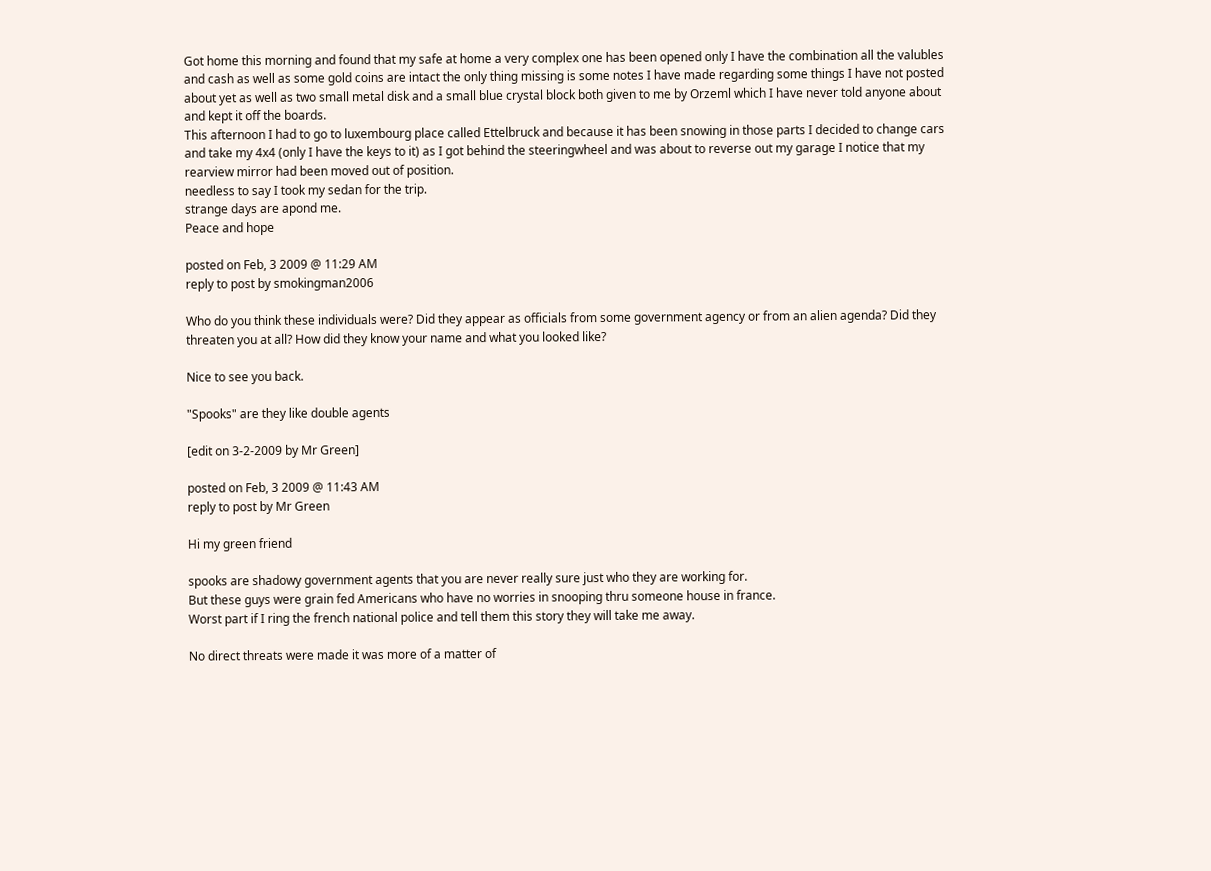Got home this morning and found that my safe at home a very complex one has been opened only I have the combination all the valubles and cash as well as some gold coins are intact the only thing missing is some notes I have made regarding some things I have not posted about yet as well as two small metal disk and a small blue crystal block both given to me by Orzeml which I have never told anyone about and kept it off the boards.
This afternoon I had to go to luxembourg place called Ettelbruck and because it has been snowing in those parts I decided to change cars and take my 4x4 (only I have the keys to it) as I got behind the steeringwheel and was about to reverse out my garage I notice that my rearview mirror had been moved out of position.
needless to say I took my sedan for the trip.
strange days are apond me.
Peace and hope

posted on Feb, 3 2009 @ 11:29 AM
reply to post by smokingman2006

Who do you think these individuals were? Did they appear as officials from some government agency or from an alien agenda? Did they threaten you at all? How did they know your name and what you looked like?

Nice to see you back.

"Spooks" are they like double agents

[edit on 3-2-2009 by Mr Green]

posted on Feb, 3 2009 @ 11:43 AM
reply to post by Mr Green

Hi my green friend

spooks are shadowy government agents that you are never really sure just who they are working for.
But these guys were grain fed Americans who have no worries in snooping thru someone house in france.
Worst part if I ring the french national police and tell them this story they will take me away.

No direct threats were made it was more of a matter of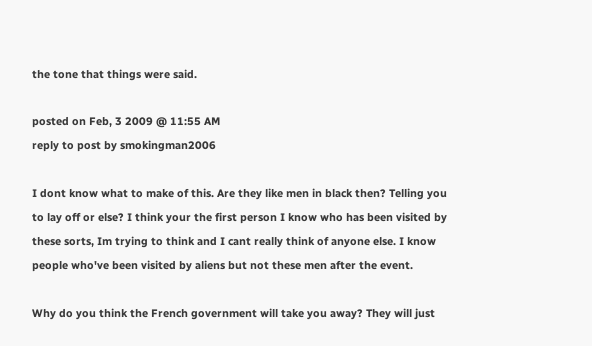the tone that things were said.

posted on Feb, 3 2009 @ 11:55 AM
reply to post by smokingman2006

I dont know what to make of this. Are they like men in black then? Telling you to lay off or else? I think your the first person I know who has been visited by these sorts, Im trying to think and I cant really think of anyone else. I know people who've been visited by aliens but not these men after the event.

Why do you think the French government will take you away? They will just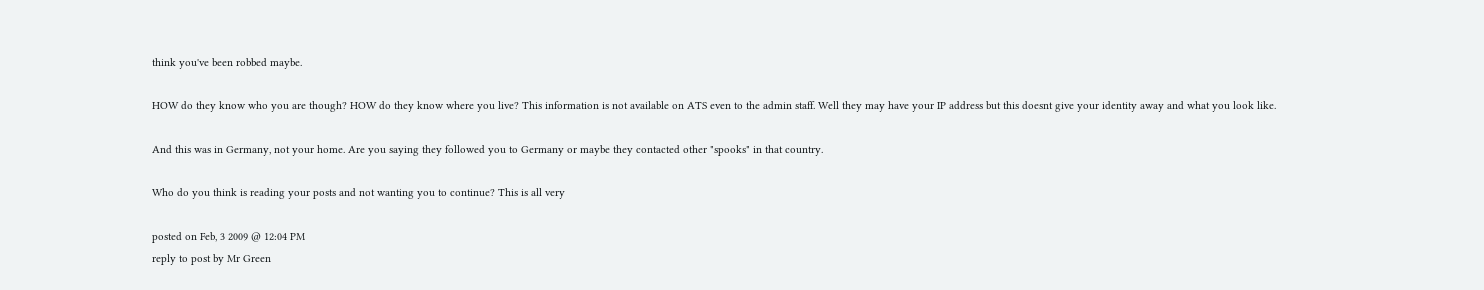think you've been robbed maybe.

HOW do they know who you are though? HOW do they know where you live? This information is not available on ATS even to the admin staff. Well they may have your IP address but this doesnt give your identity away and what you look like.

And this was in Germany, not your home. Are you saying they followed you to Germany or maybe they contacted other "spooks" in that country.

Who do you think is reading your posts and not wanting you to continue? This is all very

posted on Feb, 3 2009 @ 12:04 PM
reply to post by Mr Green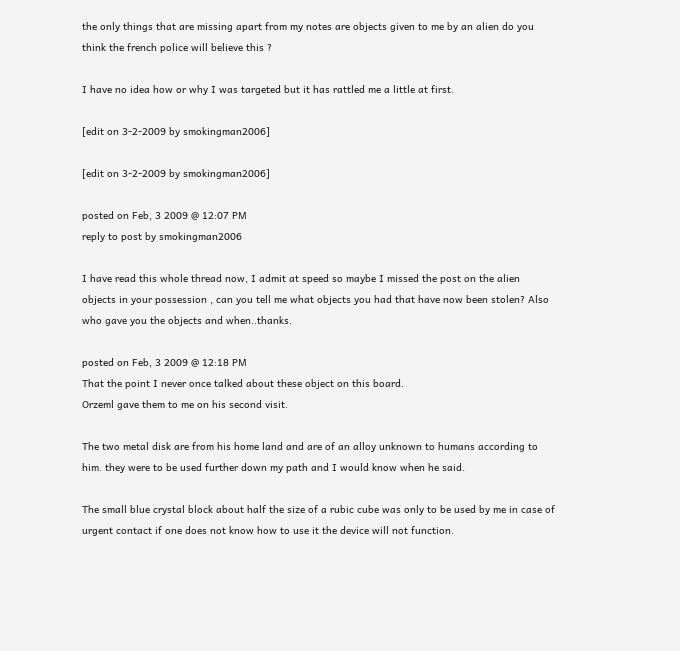the only things that are missing apart from my notes are objects given to me by an alien do you think the french police will believe this ?

I have no idea how or why I was targeted but it has rattled me a little at first.

[edit on 3-2-2009 by smokingman2006]

[edit on 3-2-2009 by smokingman2006]

posted on Feb, 3 2009 @ 12:07 PM
reply to post by smokingman2006

I have read this whole thread now, I admit at speed so maybe I missed the post on the alien objects in your possession , can you tell me what objects you had that have now been stolen? Also who gave you the objects and when..thanks.

posted on Feb, 3 2009 @ 12:18 PM
That the point I never once talked about these object on this board.
Orzeml gave them to me on his second visit.

The two metal disk are from his home land and are of an alloy unknown to humans according to him. they were to be used further down my path and I would know when he said.

The small blue crystal block about half the size of a rubic cube was only to be used by me in case of urgent contact if one does not know how to use it the device will not function.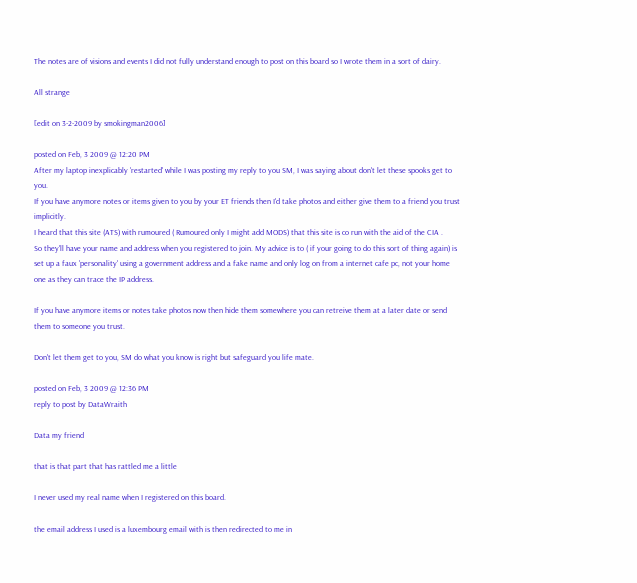The notes are of visions and events I did not fully understand enough to post on this board so I wrote them in a sort of dairy.

All strange

[edit on 3-2-2009 by smokingman2006]

posted on Feb, 3 2009 @ 12:20 PM
After my laptop inexplicably 'restarted' while I was posting my reply to you SM, I was saying about don't let these spooks get to you.
If you have anymore notes or items given to you by your ET friends then I'd take photos and either give them to a friend you trust implicitly.
I heard that this site (ATS) with rumoured ( Rumoured only I might add MODS) that this site is co run with the aid of the CIA .
So they'll have your name and address when you registered to join. My advice is to ( if your going to do this sort of thing again) is set up a faux 'personality' using a government address and a fake name and only log on from a internet cafe pc, not your home one as they can trace the IP address.

If you have anymore items or notes take photos now then hide them somewhere you can retreive them at a later date or send them to someone you trust.

Don't let them get to you, SM do what you know is right but safeguard you life mate.

posted on Feb, 3 2009 @ 12:36 PM
reply to post by DataWraith

Data my friend

that is that part that has rattled me a little

I never used my real name when I registered on this board.

the email address I used is a luxembourg email with is then redirected to me in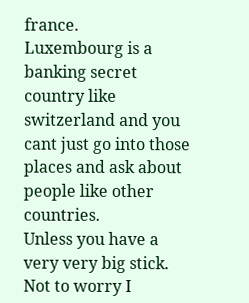france.
Luxembourg is a banking secret country like switzerland and you cant just go into those places and ask about people like other countries.
Unless you have a very very big stick.
Not to worry I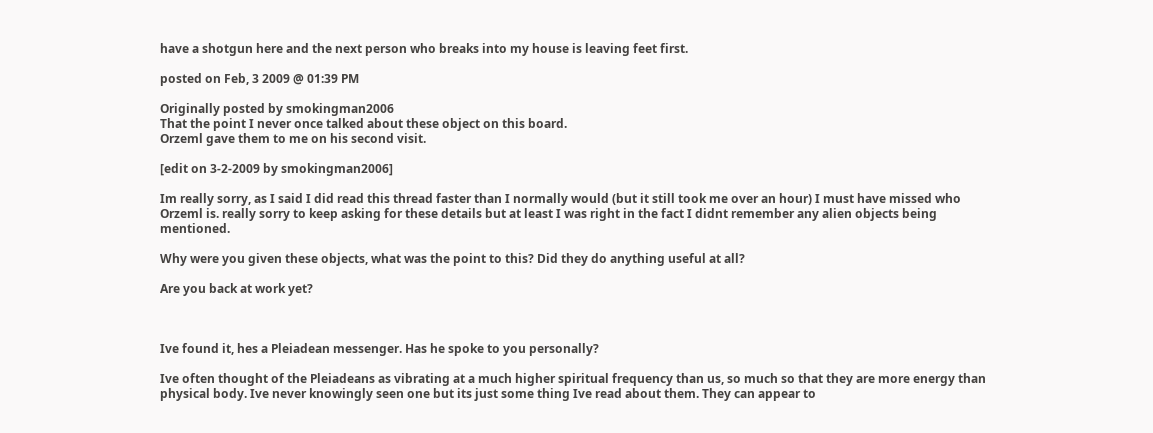have a shotgun here and the next person who breaks into my house is leaving feet first.

posted on Feb, 3 2009 @ 01:39 PM

Originally posted by smokingman2006
That the point I never once talked about these object on this board.
Orzeml gave them to me on his second visit.

[edit on 3-2-2009 by smokingman2006]

Im really sorry, as I said I did read this thread faster than I normally would (but it still took me over an hour) I must have missed who Orzeml is. really sorry to keep asking for these details but at least I was right in the fact I didnt remember any alien objects being mentioned.

Why were you given these objects, what was the point to this? Did they do anything useful at all?

Are you back at work yet?



Ive found it, hes a Pleiadean messenger. Has he spoke to you personally?

Ive often thought of the Pleiadeans as vibrating at a much higher spiritual frequency than us, so much so that they are more energy than physical body. Ive never knowingly seen one but its just some thing Ive read about them. They can appear to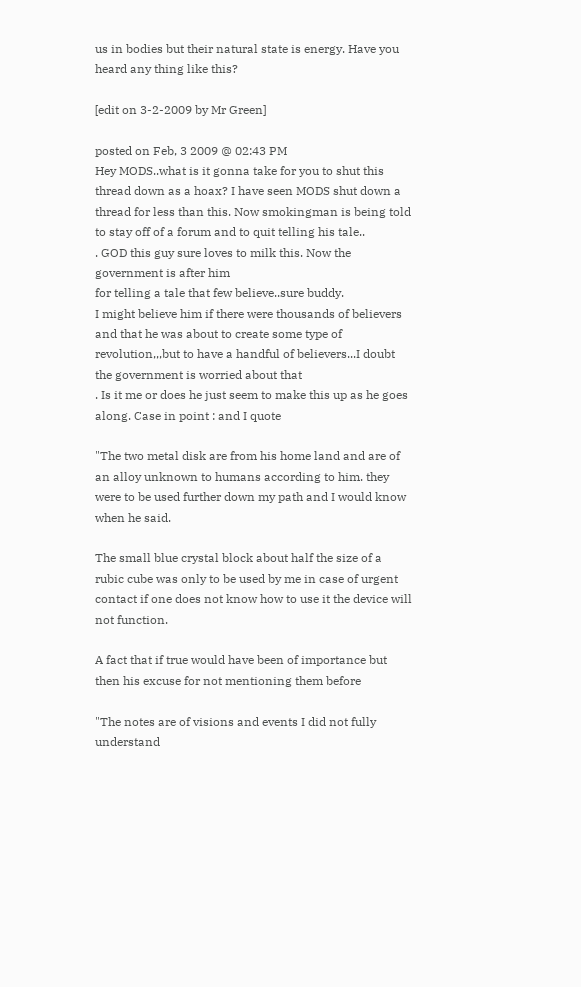us in bodies but their natural state is energy. Have you heard any thing like this?

[edit on 3-2-2009 by Mr Green]

posted on Feb, 3 2009 @ 02:43 PM
Hey MODS..what is it gonna take for you to shut this thread down as a hoax? I have seen MODS shut down a thread for less than this. Now smokingman is being told to stay off of a forum and to quit telling his tale..
. GOD this guy sure loves to milk this. Now the government is after him
for telling a tale that few believe..sure buddy.
I might believe him if there were thousands of believers and that he was about to create some type of revolution,,,but to have a handful of believers...I doubt the government is worried about that
. Is it me or does he just seem to make this up as he goes along. Case in point : and I quote

"The two metal disk are from his home land and are of an alloy unknown to humans according to him. they were to be used further down my path and I would know when he said.

The small blue crystal block about half the size of a rubic cube was only to be used by me in case of urgent contact if one does not know how to use it the device will not function.

A fact that if true would have been of importance but then his excuse for not mentioning them before

"The notes are of visions and events I did not fully understand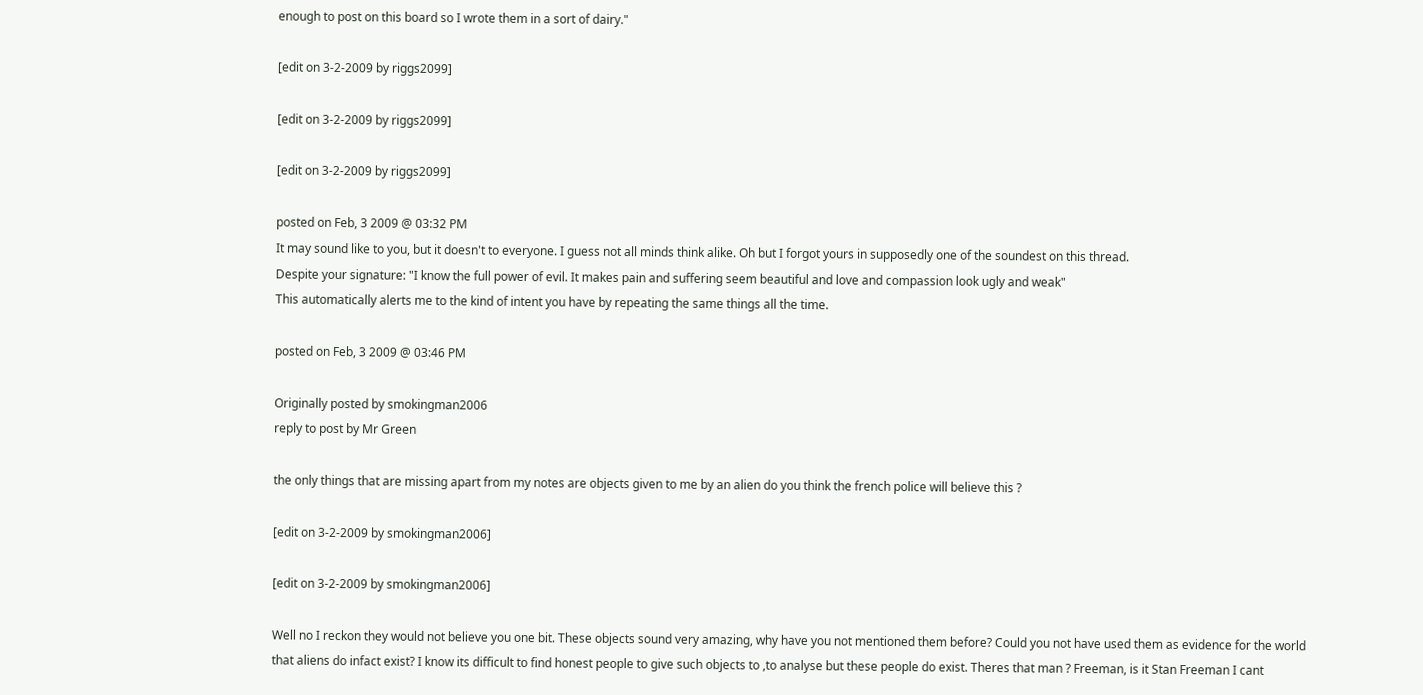enough to post on this board so I wrote them in a sort of dairy."

[edit on 3-2-2009 by riggs2099]

[edit on 3-2-2009 by riggs2099]

[edit on 3-2-2009 by riggs2099]

posted on Feb, 3 2009 @ 03:32 PM
It may sound like to you, but it doesn't to everyone. I guess not all minds think alike. Oh but I forgot yours in supposedly one of the soundest on this thread.
Despite your signature: "I know the full power of evil. It makes pain and suffering seem beautiful and love and compassion look ugly and weak"
This automatically alerts me to the kind of intent you have by repeating the same things all the time.

posted on Feb, 3 2009 @ 03:46 PM

Originally posted by smokingman2006
reply to post by Mr Green

the only things that are missing apart from my notes are objects given to me by an alien do you think the french police will believe this ?

[edit on 3-2-2009 by smokingman2006]

[edit on 3-2-2009 by smokingman2006]

Well no I reckon they would not believe you one bit. These objects sound very amazing, why have you not mentioned them before? Could you not have used them as evidence for the world that aliens do infact exist? I know its difficult to find honest people to give such objects to ,to analyse but these people do exist. Theres that man ? Freeman, is it Stan Freeman I cant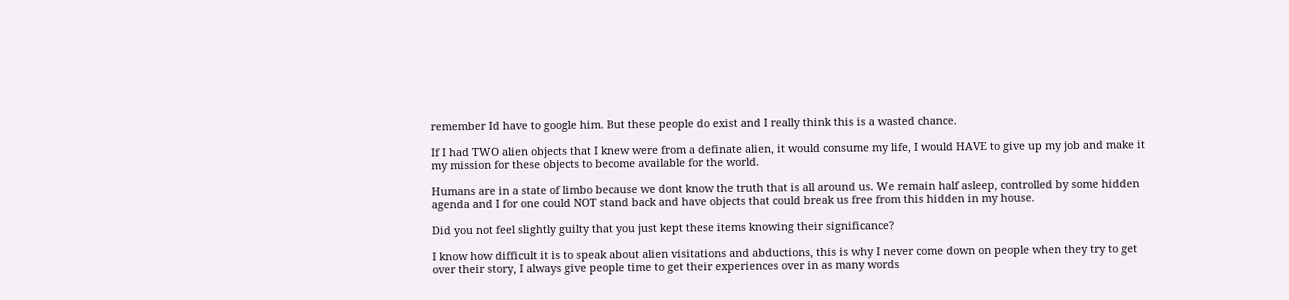remember Id have to google him. But these people do exist and I really think this is a wasted chance.

If I had TWO alien objects that I knew were from a definate alien, it would consume my life, I would HAVE to give up my job and make it my mission for these objects to become available for the world.

Humans are in a state of limbo because we dont know the truth that is all around us. We remain half asleep, controlled by some hidden agenda and I for one could NOT stand back and have objects that could break us free from this hidden in my house.

Did you not feel slightly guilty that you just kept these items knowing their significance?

I know how difficult it is to speak about alien visitations and abductions, this is why I never come down on people when they try to get over their story, I always give people time to get their experiences over in as many words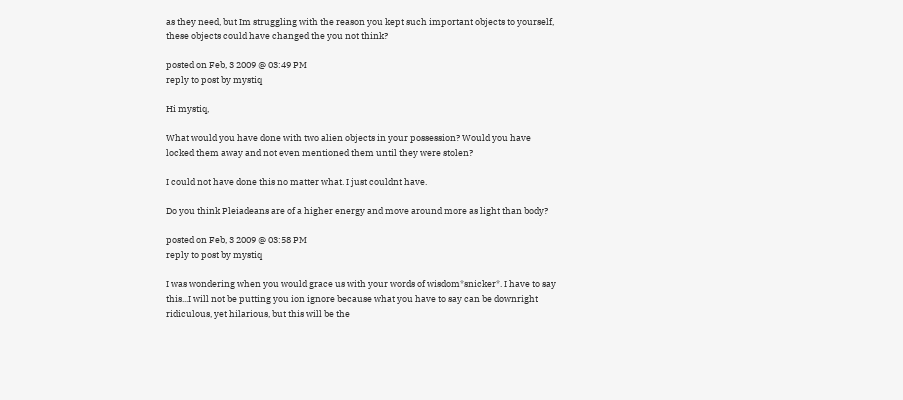as they need, but Im struggling with the reason you kept such important objects to yourself, these objects could have changed the you not think?

posted on Feb, 3 2009 @ 03:49 PM
reply to post by mystiq

Hi mystiq,

What would you have done with two alien objects in your possession? Would you have locked them away and not even mentioned them until they were stolen?

I could not have done this no matter what. I just couldnt have.

Do you think Pleiadeans are of a higher energy and move around more as light than body?

posted on Feb, 3 2009 @ 03:58 PM
reply to post by mystiq

I was wondering when you would grace us with your words of wisdom*snicker*. I have to say this...I will not be putting you ion ignore because what you have to say can be downright ridiculous, yet hilarious, but this will be the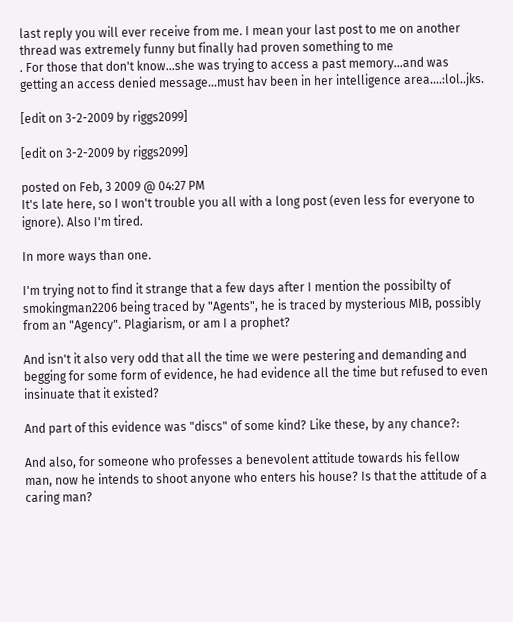last reply you will ever receive from me. I mean your last post to me on another thread was extremely funny but finally had proven something to me
. For those that don't know...she was trying to access a past memory...and was getting an access denied message...must hav been in her intelligence area....:lol..jks.

[edit on 3-2-2009 by riggs2099]

[edit on 3-2-2009 by riggs2099]

posted on Feb, 3 2009 @ 04:27 PM
It's late here, so I won't trouble you all with a long post (even less for everyone to ignore). Also I'm tired.

In more ways than one.

I'm trying not to find it strange that a few days after I mention the possibilty of smokingman2206 being traced by "Agents", he is traced by mysterious MIB, possibly from an "Agency". Plagiarism, or am I a prophet?

And isn't it also very odd that all the time we were pestering and demanding and begging for some form of evidence, he had evidence all the time but refused to even insinuate that it existed?

And part of this evidence was "discs" of some kind? Like these, by any chance?:

And also, for someone who professes a benevolent attitude towards his fellow man, now he intends to shoot anyone who enters his house? Is that the attitude of a caring man?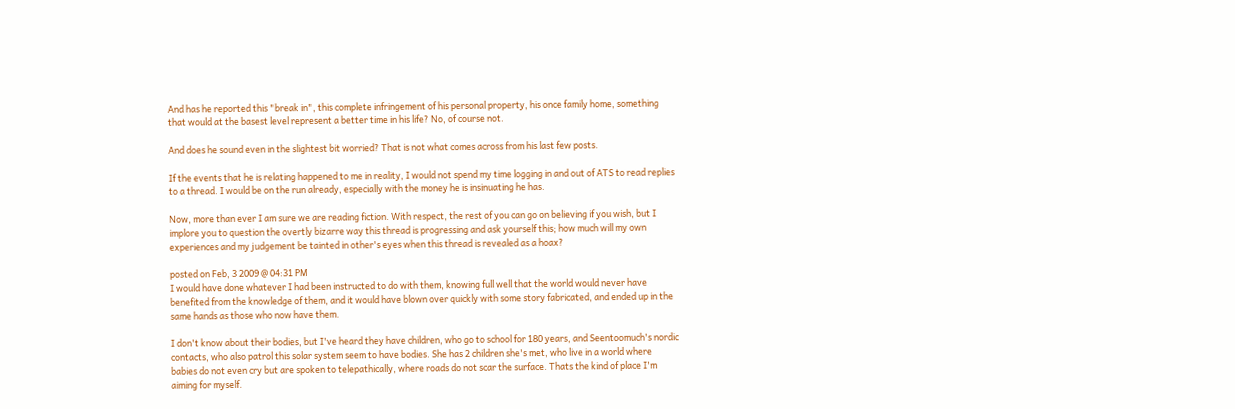And has he reported this "break in", this complete infringement of his personal property, his once family home, something that would at the basest level represent a better time in his life? No, of course not.

And does he sound even in the slightest bit worried? That is not what comes across from his last few posts.

If the events that he is relating happened to me in reality, I would not spend my time logging in and out of ATS to read replies to a thread. I would be on the run already, especially with the money he is insinuating he has.

Now, more than ever I am sure we are reading fiction. With respect, the rest of you can go on believing if you wish, but I implore you to question the overtly bizarre way this thread is progressing and ask yourself this; how much will my own experiences and my judgement be tainted in other's eyes when this thread is revealed as a hoax?

posted on Feb, 3 2009 @ 04:31 PM
I would have done whatever I had been instructed to do with them, knowing full well that the world would never have benefited from the knowledge of them, and it would have blown over quickly with some story fabricated, and ended up in the same hands as those who now have them.

I don't know about their bodies, but I've heard they have children, who go to school for 180 years, and Seentoomuch's nordic contacts, who also patrol this solar system seem to have bodies. She has 2 children she's met, who live in a world where babies do not even cry but are spoken to telepathically, where roads do not scar the surface. Thats the kind of place I'm aiming for myself.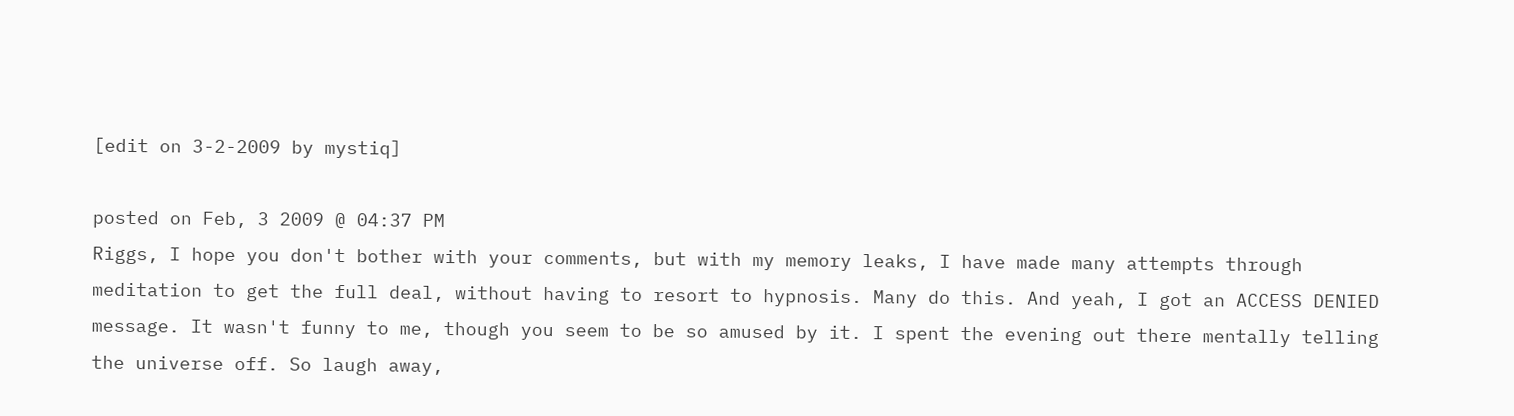[edit on 3-2-2009 by mystiq]

posted on Feb, 3 2009 @ 04:37 PM
Riggs, I hope you don't bother with your comments, but with my memory leaks, I have made many attempts through meditation to get the full deal, without having to resort to hypnosis. Many do this. And yeah, I got an ACCESS DENIED message. It wasn't funny to me, though you seem to be so amused by it. I spent the evening out there mentally telling the universe off. So laugh away,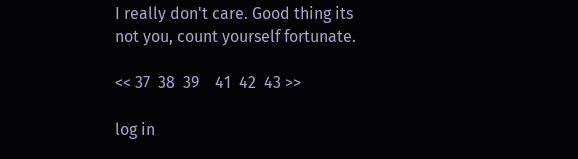I really don't care. Good thing its not you, count yourself fortunate.

<< 37  38  39    41  42  43 >>

log in